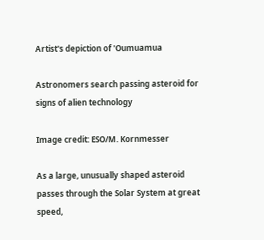Artist's depiction of 'Oumuamua

Astronomers search passing asteroid for signs of alien technology

Image credit: ESO/M. Kornmesser

As a large, unusually shaped asteroid passes through the Solar System at great speed,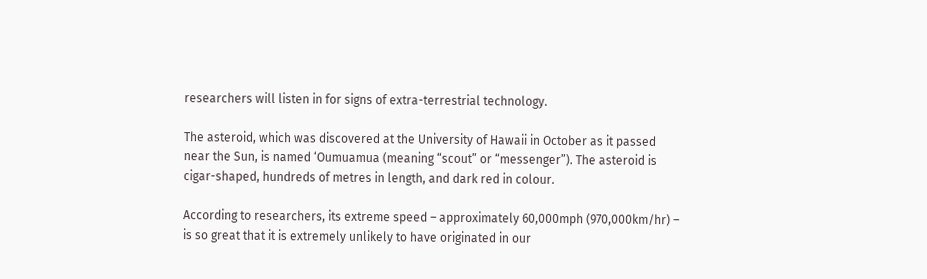researchers will listen in for signs of extra-terrestrial technology.

The asteroid, which was discovered at the University of Hawaii in October as it passed near the Sun, is named ‘Oumuamua (meaning “scout” or “messenger”). The asteroid is cigar-shaped, hundreds of metres in length, and dark red in colour.

According to researchers, its extreme speed – approximately 60,000mph (970,000km/hr) – is so great that it is extremely unlikely to have originated in our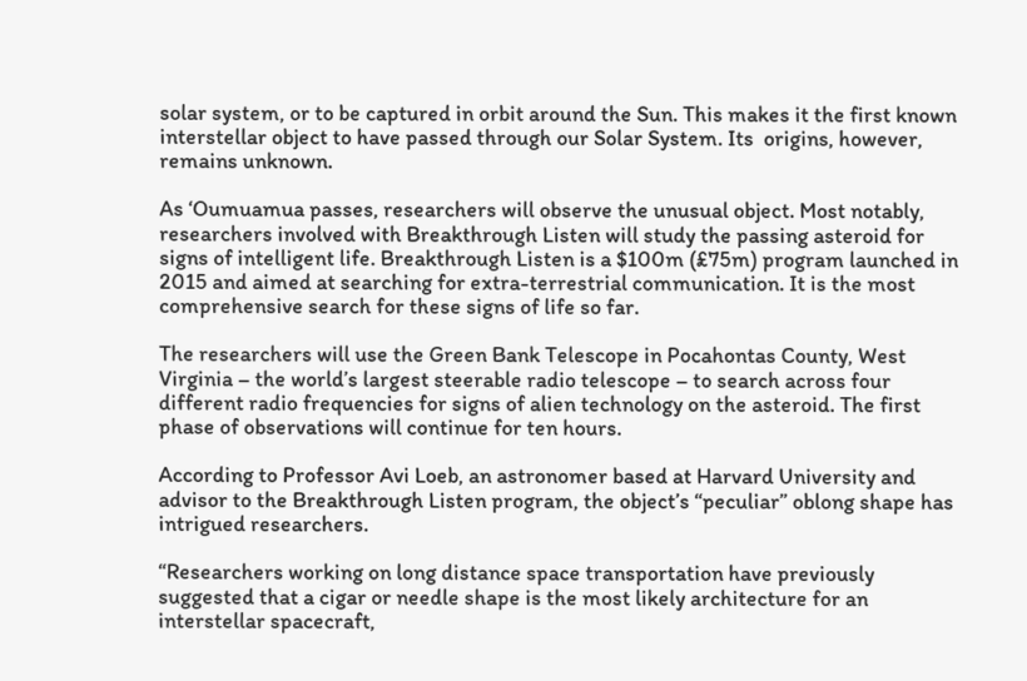solar system, or to be captured in orbit around the Sun. This makes it the first known interstellar object to have passed through our Solar System. Its  origins, however, remains unknown.

As ‘Oumuamua passes, researchers will observe the unusual object. Most notably, researchers involved with Breakthrough Listen will study the passing asteroid for signs of intelligent life. Breakthrough Listen is a $100m (£75m) program launched in 2015 and aimed at searching for extra-terrestrial communication. It is the most comprehensive search for these signs of life so far.

The researchers will use the Green Bank Telescope in Pocahontas County, West Virginia – the world’s largest steerable radio telescope – to search across four different radio frequencies for signs of alien technology on the asteroid. The first phase of observations will continue for ten hours.

According to Professor Avi Loeb, an astronomer based at Harvard University and advisor to the Breakthrough Listen program, the object’s “peculiar” oblong shape has intrigued researchers.

“Researchers working on long distance space transportation have previously suggested that a cigar or needle shape is the most likely architecture for an interstellar spacecraft,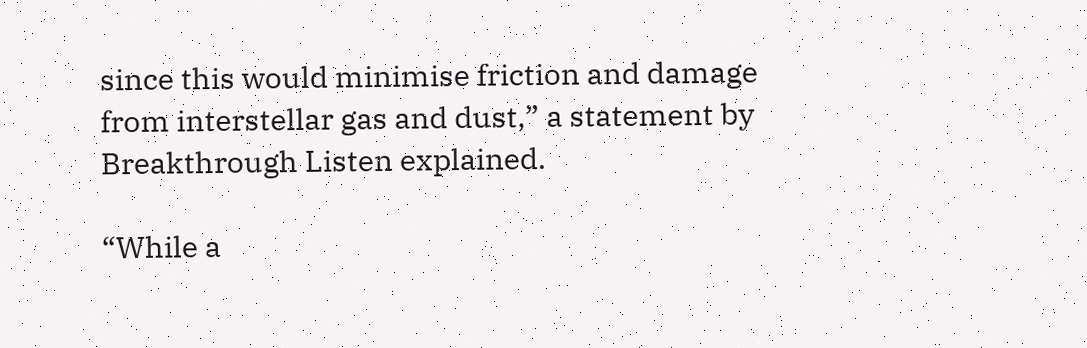since this would minimise friction and damage from interstellar gas and dust,” a statement by Breakthrough Listen explained.

“While a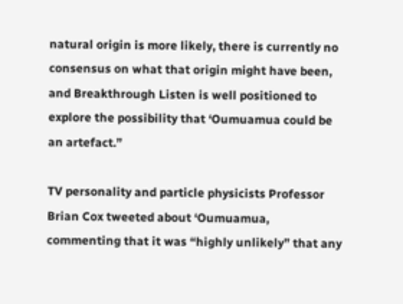natural origin is more likely, there is currently no consensus on what that origin might have been, and Breakthrough Listen is well positioned to explore the possibility that ‘Oumuamua could be an artefact.”

TV personality and particle physicists Professor Brian Cox tweeted about ‘Oumuamua, commenting that it was “highly unlikely” that any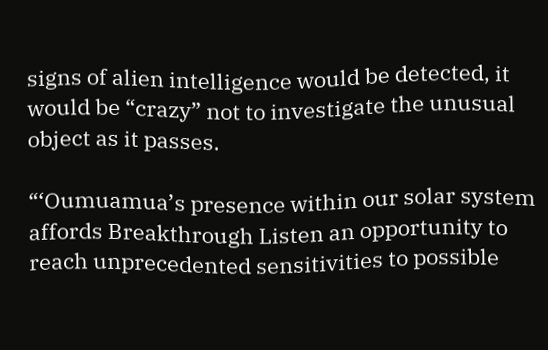signs of alien intelligence would be detected, it would be “crazy” not to investigate the unusual object as it passes.

“‘Oumuamua’s presence within our solar system affords Breakthrough Listen an opportunity to reach unprecedented sensitivities to possible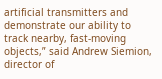artificial transmitters and demonstrate our ability to track nearby, fast-moving objects,” said Andrew Siemion, director of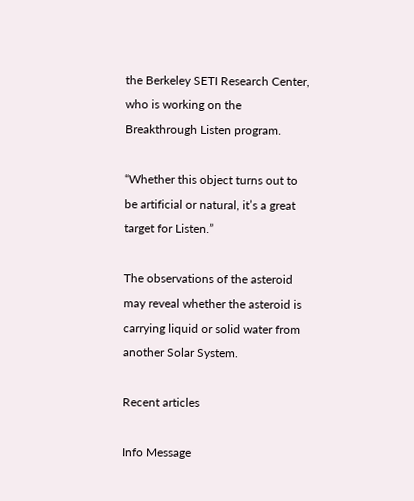the Berkeley SETI Research Center, who is working on the Breakthrough Listen program.

“Whether this object turns out to be artificial or natural, it’s a great target for Listen.”

The observations of the asteroid may reveal whether the asteroid is carrying liquid or solid water from another Solar System.

Recent articles

Info Message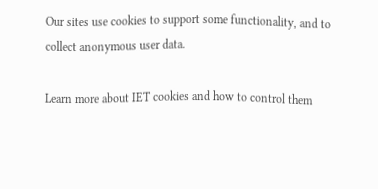Our sites use cookies to support some functionality, and to collect anonymous user data.

Learn more about IET cookies and how to control them